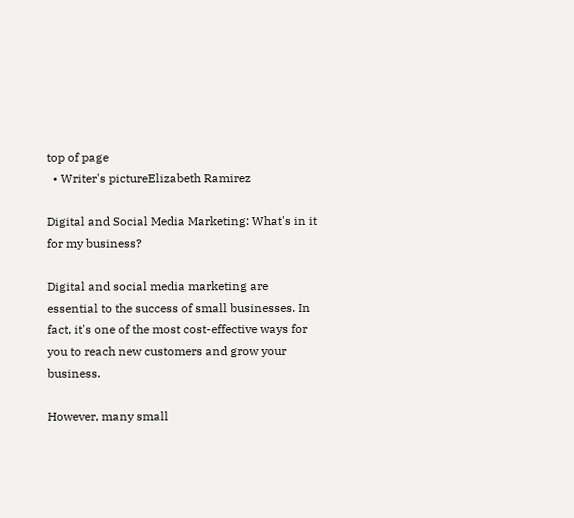top of page
  • Writer's pictureElizabeth Ramirez

Digital and Social Media Marketing: What's in it for my business?

Digital and social media marketing are essential to the success of small businesses. In fact, it's one of the most cost-effective ways for you to reach new customers and grow your business.

However, many small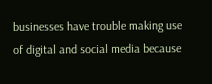businesses have trouble making use of digital and social media because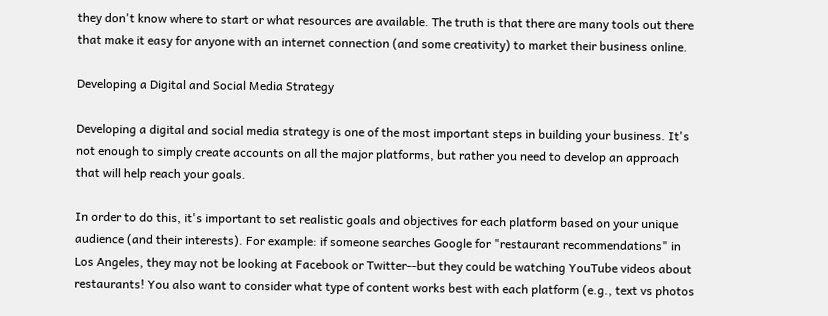they don't know where to start or what resources are available. The truth is that there are many tools out there that make it easy for anyone with an internet connection (and some creativity) to market their business online.

Developing a Digital and Social Media Strategy

Developing a digital and social media strategy is one of the most important steps in building your business. It's not enough to simply create accounts on all the major platforms, but rather you need to develop an approach that will help reach your goals.

In order to do this, it's important to set realistic goals and objectives for each platform based on your unique audience (and their interests). For example: if someone searches Google for "restaurant recommendations" in Los Angeles, they may not be looking at Facebook or Twitter--but they could be watching YouTube videos about restaurants! You also want to consider what type of content works best with each platform (e.g., text vs photos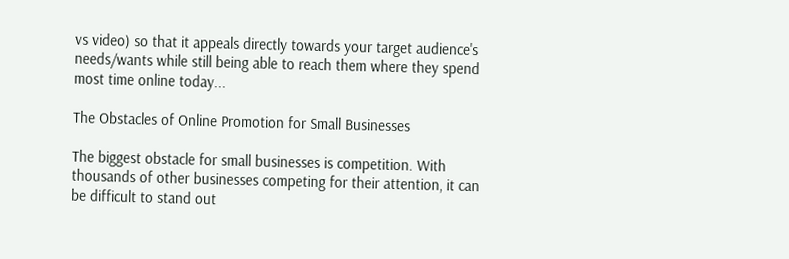vs video) so that it appeals directly towards your target audience's needs/wants while still being able to reach them where they spend most time online today...

The Obstacles of Online Promotion for Small Businesses

The biggest obstacle for small businesses is competition. With thousands of other businesses competing for their attention, it can be difficult to stand out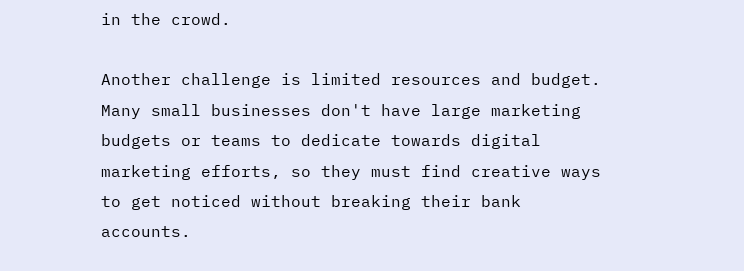in the crowd.

Another challenge is limited resources and budget. Many small businesses don't have large marketing budgets or teams to dedicate towards digital marketing efforts, so they must find creative ways to get noticed without breaking their bank accounts.